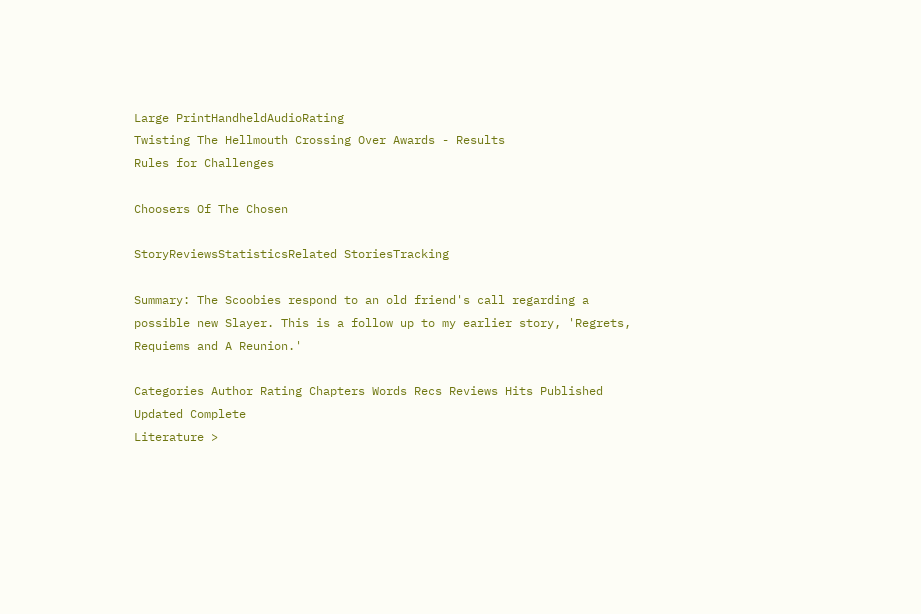Large PrintHandheldAudioRating
Twisting The Hellmouth Crossing Over Awards - Results
Rules for Challenges

Choosers Of The Chosen

StoryReviewsStatisticsRelated StoriesTracking

Summary: The Scoobies respond to an old friend's call regarding a possible new Slayer. This is a follow up to my earlier story, 'Regrets, Requiems and A Reunion.'

Categories Author Rating Chapters Words Recs Reviews Hits Published Updated Complete
Literature >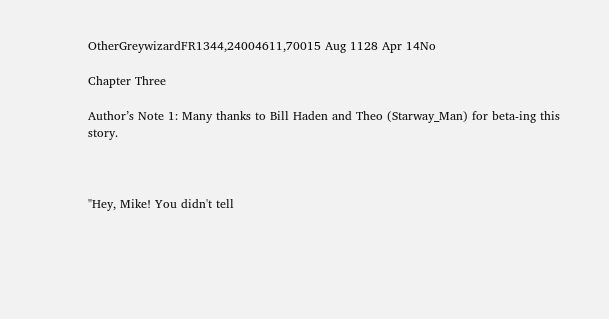OtherGreywizardFR1344,24004611,70015 Aug 1128 Apr 14No

Chapter Three

Author’s Note 1: Many thanks to Bill Haden and Theo (Starway_Man) for beta-ing this story.



"Hey, Mike! You didn't tell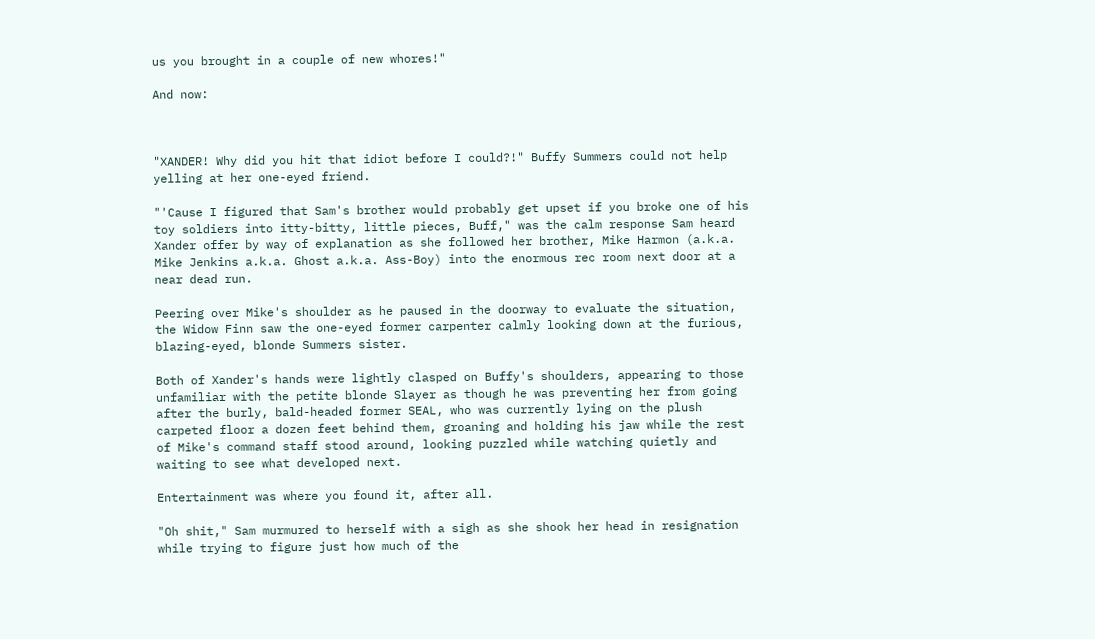us you brought in a couple of new whores!"

And now:



"XANDER! Why did you hit that idiot before I could?!" Buffy Summers could not help yelling at her one-eyed friend.

"'Cause I figured that Sam's brother would probably get upset if you broke one of his toy soldiers into itty-bitty, little pieces, Buff," was the calm response Sam heard Xander offer by way of explanation as she followed her brother, Mike Harmon (a.k.a. Mike Jenkins a.k.a. Ghost a.k.a. Ass-Boy) into the enormous rec room next door at a near dead run.

Peering over Mike's shoulder as he paused in the doorway to evaluate the situation, the Widow Finn saw the one-eyed former carpenter calmly looking down at the furious, blazing-eyed, blonde Summers sister.

Both of Xander's hands were lightly clasped on Buffy's shoulders, appearing to those unfamiliar with the petite blonde Slayer as though he was preventing her from going after the burly, bald-headed former SEAL, who was currently lying on the plush carpeted floor a dozen feet behind them, groaning and holding his jaw while the rest of Mike's command staff stood around, looking puzzled while watching quietly and waiting to see what developed next.

Entertainment was where you found it, after all.

"Oh shit," Sam murmured to herself with a sigh as she shook her head in resignation while trying to figure just how much of the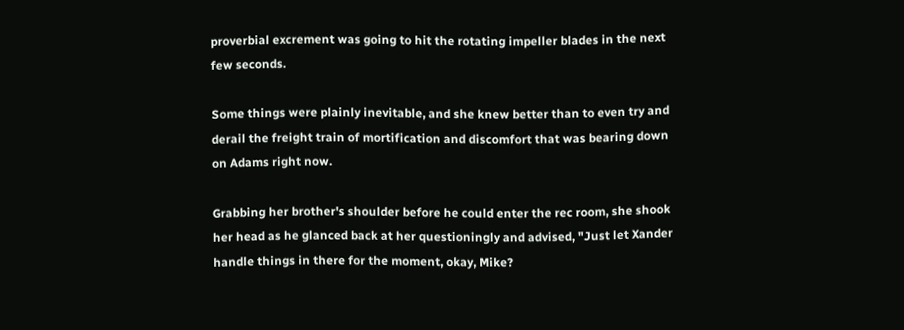proverbial excrement was going to hit the rotating impeller blades in the next few seconds.

Some things were plainly inevitable, and she knew better than to even try and derail the freight train of mortification and discomfort that was bearing down on Adams right now.

Grabbing her brother's shoulder before he could enter the rec room, she shook her head as he glanced back at her questioningly and advised, "Just let Xander handle things in there for the moment, okay, Mike?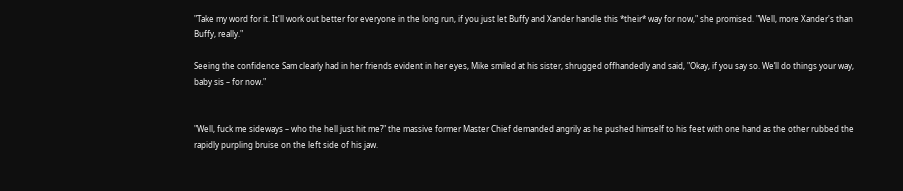"Take my word for it. It'll work out better for everyone in the long run, if you just let Buffy and Xander handle this *their* way for now," she promised. "Well, more Xander's than Buffy, really."

Seeing the confidence Sam clearly had in her friends evident in her eyes, Mike smiled at his sister, shrugged offhandedly and said, "Okay, if you say so. We’ll do things your way, baby sis – for now."


"Well, fuck me sideways – who the hell just hit me?" the massive former Master Chief demanded angrily as he pushed himself to his feet with one hand as the other rubbed the rapidly purpling bruise on the left side of his jaw.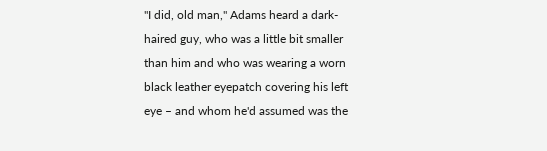"I did, old man," Adams heard a dark-haired guy, who was a little bit smaller than him and who was wearing a worn black leather eyepatch covering his left eye – and whom he'd assumed was the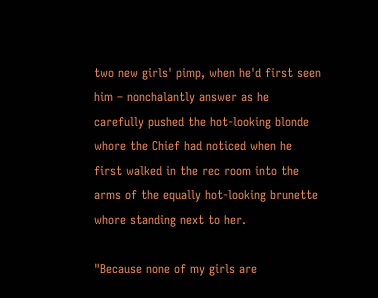two new girls' pimp, when he'd first seen him – nonchalantly answer as he carefully pushed the hot-looking blonde whore the Chief had noticed when he first walked in the rec room into the arms of the equally hot-looking brunette whore standing next to her.

"Because none of my girls are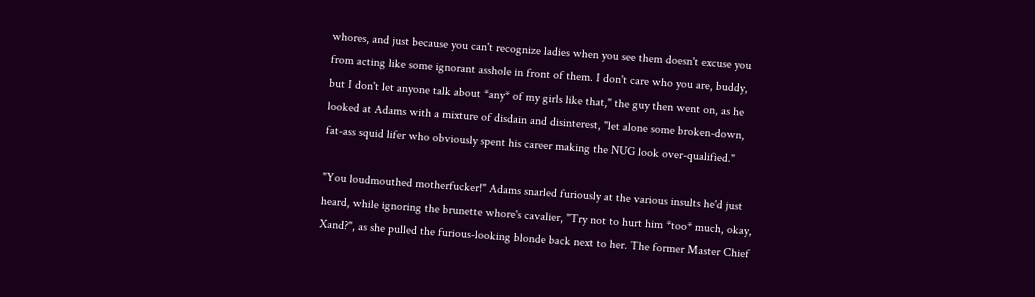whores, and just because you can't recognize ladies when you see them doesn't excuse you from acting like some ignorant asshole in front of them. I don't care who you are, buddy, but I don't let anyone talk about *any* of my girls like that," the guy then went on, as he looked at Adams with a mixture of disdain and disinterest, "let alone some broken-down, fat-ass squid lifer who obviously spent his career making the NUG look over-qualified."

"You loudmouthed motherfucker!" Adams snarled furiously at the various insults he'd just heard, while ignoring the brunette whore's cavalier, "Try not to hurt him *too* much, okay, Xand?", as she pulled the furious-looking blonde back next to her. The former Master Chief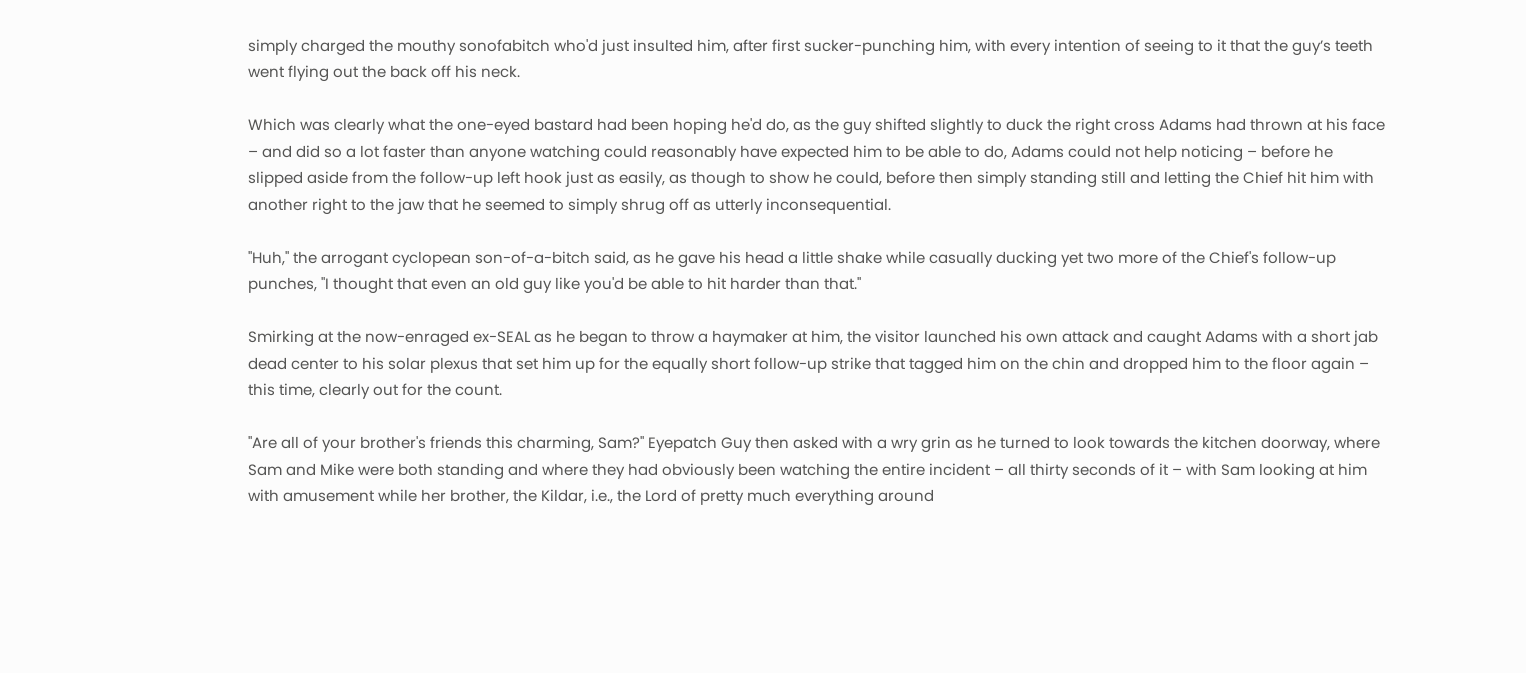simply charged the mouthy sonofabitch who'd just insulted him, after first sucker-punching him, with every intention of seeing to it that the guy’s teeth went flying out the back off his neck.

Which was clearly what the one-eyed bastard had been hoping he'd do, as the guy shifted slightly to duck the right cross Adams had thrown at his face – and did so a lot faster than anyone watching could reasonably have expected him to be able to do, Adams could not help noticing – before he slipped aside from the follow-up left hook just as easily, as though to show he could, before then simply standing still and letting the Chief hit him with another right to the jaw that he seemed to simply shrug off as utterly inconsequential.

"Huh," the arrogant cyclopean son-of-a-bitch said, as he gave his head a little shake while casually ducking yet two more of the Chief's follow-up punches, "I thought that even an old guy like you'd be able to hit harder than that."

Smirking at the now-enraged ex-SEAL as he began to throw a haymaker at him, the visitor launched his own attack and caught Adams with a short jab dead center to his solar plexus that set him up for the equally short follow-up strike that tagged him on the chin and dropped him to the floor again – this time, clearly out for the count.

"Are all of your brother's friends this charming, Sam?" Eyepatch Guy then asked with a wry grin as he turned to look towards the kitchen doorway, where Sam and Mike were both standing and where they had obviously been watching the entire incident – all thirty seconds of it – with Sam looking at him with amusement while her brother, the Kildar, i.e., the Lord of pretty much everything around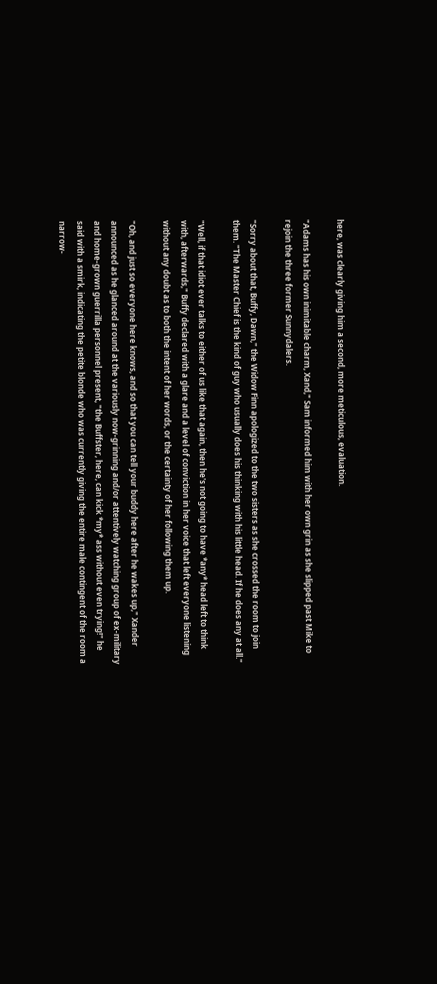here, was clearly giving him a second, more meticulous, evaluation.

"Adams has his own inimitable charm, Xand," Sam informed him with her own grin as she slipped past Mike to rejoin the three former Sunnydalers.

"Sorry about that, Buffy, Dawn," the Widow Finn apologized to the two sisters as she crossed the room to join them. "The Master Chief is the kind of guy who usually does his thinking with his little head. If he does any at all."

"Well, if that idiot ever talks to either of us like that again, then he's not going to have *any* head left to think with, afterwards," Buffy declared with a glare and a level of conviction in her voice that left everyone listening without any doubt as to both the intent of her words, or the certainty of her following them up.

"Oh, and just so everyone here knows, and so that you can tell your buddy here after he wakes up," Xander announced as he glanced around at the variously now-grinning and/or attentively watching group of ex-military and home-grown guerrilla personnel present, "the Buffster, here, can kick *my* ass without even trying!" he said with a smirk, indicating the petite blonde who was currently giving the entire male contingent of the room a narrow-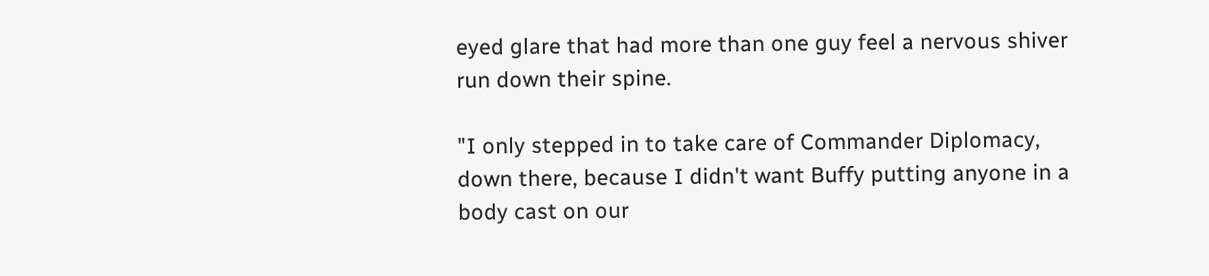eyed glare that had more than one guy feel a nervous shiver run down their spine.

"I only stepped in to take care of Commander Diplomacy, down there, because I didn't want Buffy putting anyone in a body cast on our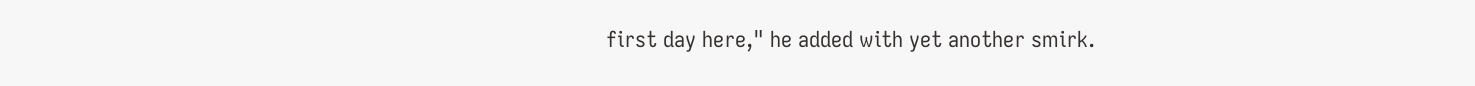first day here," he added with yet another smirk.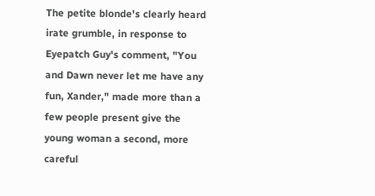The petite blonde's clearly heard irate grumble, in response to Eyepatch Guy's comment, "You and Dawn never let me have any fun, Xander," made more than a few people present give the young woman a second, more careful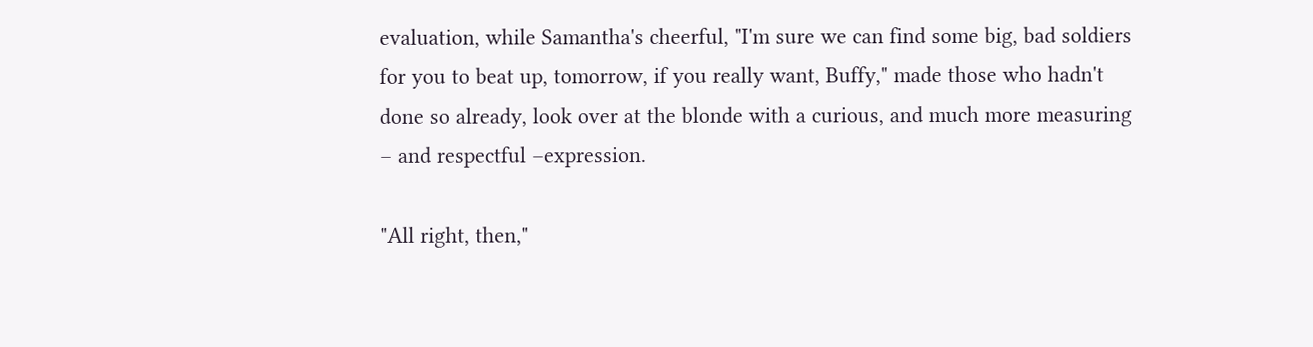evaluation, while Samantha's cheerful, "I'm sure we can find some big, bad soldiers for you to beat up, tomorrow, if you really want, Buffy," made those who hadn't done so already, look over at the blonde with a curious, and much more measuring – and respectful –expression.

"All right, then,"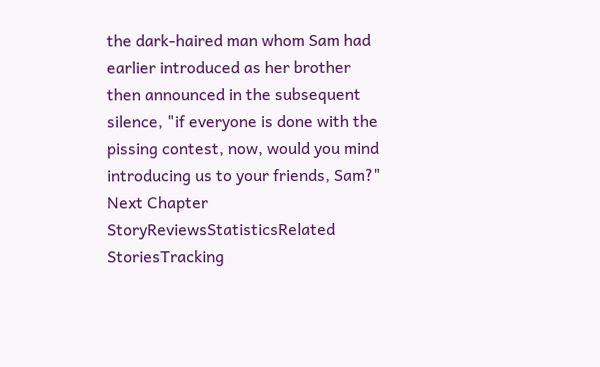the dark-haired man whom Sam had earlier introduced as her brother then announced in the subsequent silence, "if everyone is done with the pissing contest, now, would you mind introducing us to your friends, Sam?"
Next Chapter
StoryReviewsStatisticsRelated StoriesTracking